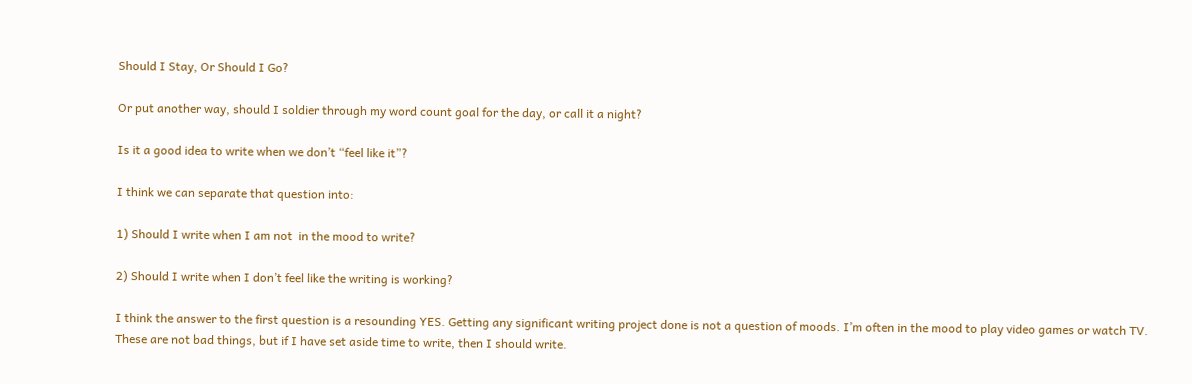Should I Stay, Or Should I Go?

Or put another way, should I soldier through my word count goal for the day, or call it a night?

Is it a good idea to write when we don’t “feel like it”?

I think we can separate that question into:

1) Should I write when I am not  in the mood to write?

2) Should I write when I don’t feel like the writing is working?

I think the answer to the first question is a resounding YES. Getting any significant writing project done is not a question of moods. I’m often in the mood to play video games or watch TV. These are not bad things, but if I have set aside time to write, then I should write.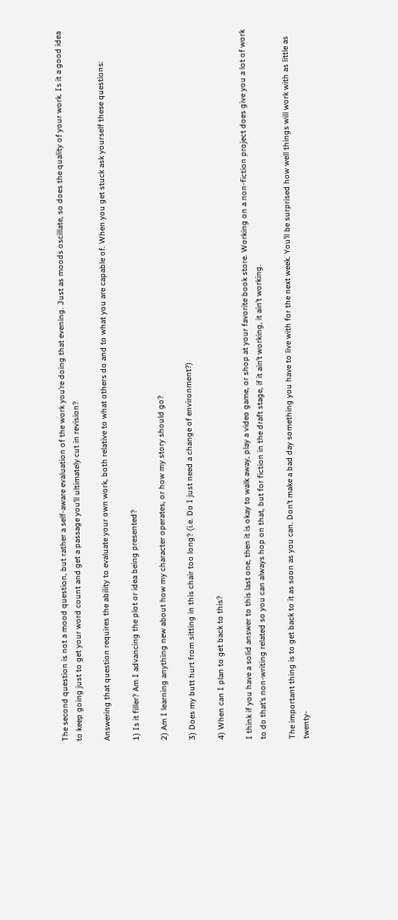The second question is not a mood question, but rather a self-aware evaluation of the work you’re doing that evening. Just as moods oscillate, so does the quality of your work. Is it a good idea to keep going just to get your word count and get a passage you’ll ultimately cut in revision?

Answering that question requires the ability to evaluate your own work, both relative to what others do and to what you are capable of. When you get stuck ask yourself these questions:

1) Is it filler? Am I advancing the plot or idea being presented?

2) Am I learning anything new about how my character operates, or how my story should go?

3) Does my butt hurt from sitting in this chair too long? (i.e. Do I just need a change of environment?)

4) When can I plan to get back to this?

I think if you have a solid answer to this last one, then it is okay to walk away, play a video game, or shop at your favorite book store. Working on a non-fiction project does give you a lot of work to do that’s non-writing related so you can always hop on that, but for fiction in the draft stage, if it ain’t working, it ain’t working.

The important thing is to get back to it as soon as you can. Don’t make a bad day something you have to live with for the next week. You’ll be surprised how well things will work with as little as twenty-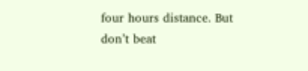four hours distance. But don’t beat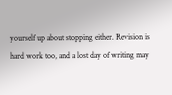yourself up about stopping either. Revision is hard work too, and a lost day of writing may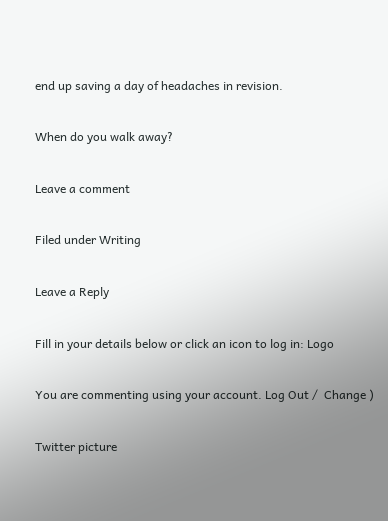end up saving a day of headaches in revision.

When do you walk away?

Leave a comment

Filed under Writing

Leave a Reply

Fill in your details below or click an icon to log in: Logo

You are commenting using your account. Log Out /  Change )

Twitter picture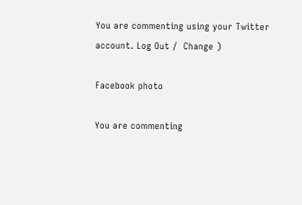You are commenting using your Twitter account. Log Out /  Change )

Facebook photo

You are commenting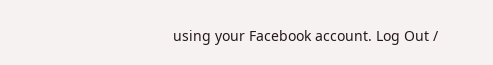using your Facebook account. Log Out /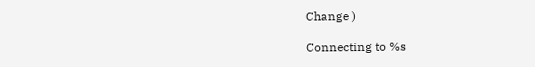Change )

Connecting to %s